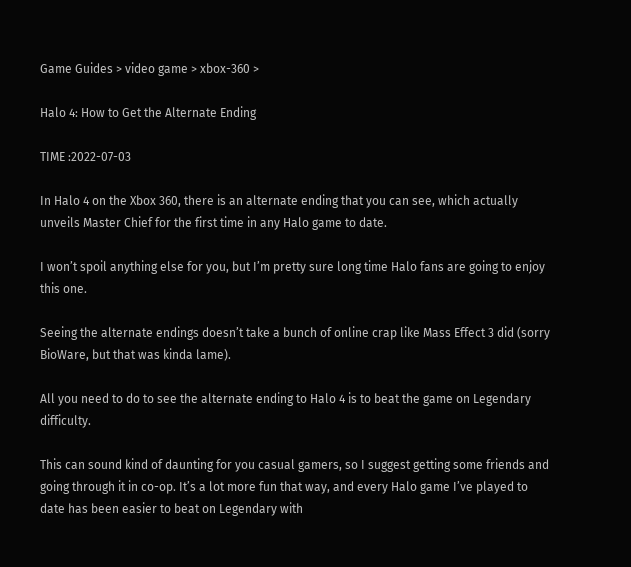Game Guides > video game > xbox-360 >

Halo 4: How to Get the Alternate Ending

TIME :2022-07-03

In Halo 4 on the Xbox 360, there is an alternate ending that you can see, which actually unveils Master Chief for the first time in any Halo game to date.

I won’t spoil anything else for you, but I’m pretty sure long time Halo fans are going to enjoy this one.

Seeing the alternate endings doesn’t take a bunch of online crap like Mass Effect 3 did (sorry BioWare, but that was kinda lame).

All you need to do to see the alternate ending to Halo 4 is to beat the game on Legendary difficulty.

This can sound kind of daunting for you casual gamers, so I suggest getting some friends and going through it in co-op. It’s a lot more fun that way, and every Halo game I’ve played to date has been easier to beat on Legendary with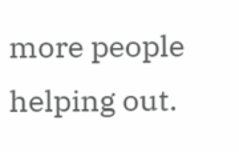more people helping out.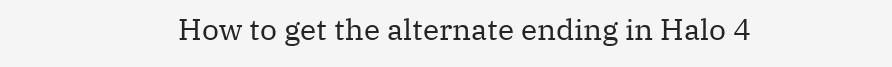How to get the alternate ending in Halo 4